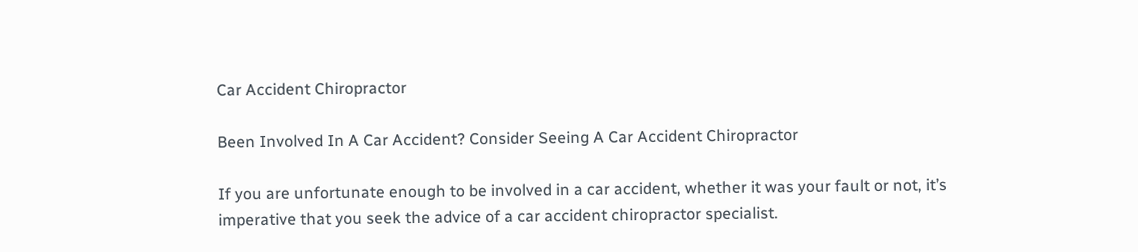Car Accident Chiropractor

Been Involved In A Car Accident? Consider Seeing A Car Accident Chiropractor

If you are unfortunate enough to be involved in a car accident, whether it was your fault or not, it’s imperative that you seek the advice of a car accident chiropractor specialist.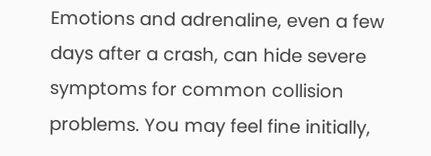Emotions and adrenaline, even a few days after a crash, can hide severe symptoms for common collision problems. You may feel fine initially,